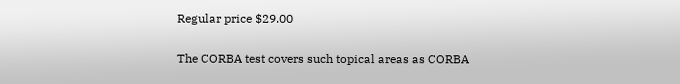Regular price $29.00

The CORBA test covers such topical areas as CORBA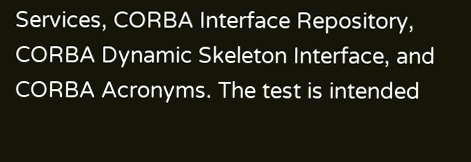Services, CORBA Interface Repository, CORBA Dynamic Skeleton Interface, and CORBA Acronyms. The test is intended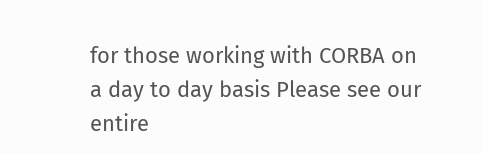for those working with CORBA on a day to day basis Please see our entire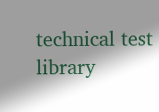technical test library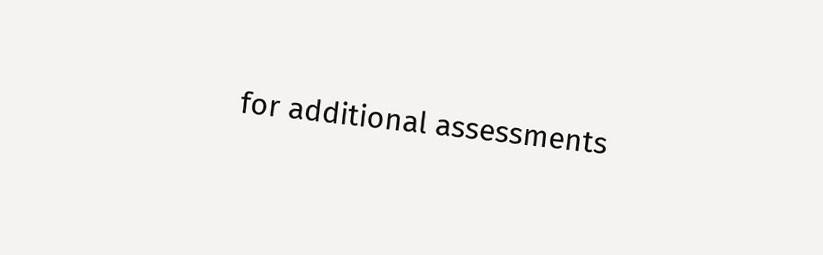for additional assessments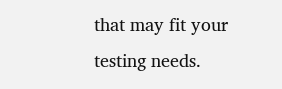that may fit your testing needs.